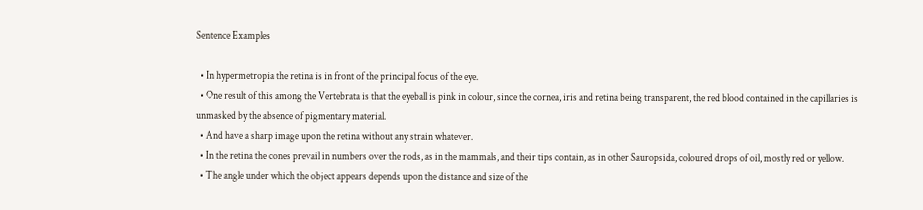Sentence Examples

  • In hypermetropia the retina is in front of the principal focus of the eye.
  • One result of this among the Vertebrata is that the eyeball is pink in colour, since the cornea, iris and retina being transparent, the red blood contained in the capillaries is unmasked by the absence of pigmentary material.
  • And have a sharp image upon the retina without any strain whatever.
  • In the retina the cones prevail in numbers over the rods, as in the mammals, and their tips contain, as in other Sauropsida, coloured drops of oil, mostly red or yellow.
  • The angle under which the object appears depends upon the distance and size of the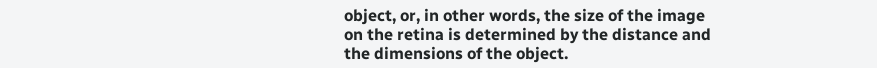object, or, in other words, the size of the image on the retina is determined by the distance and the dimensions of the object.